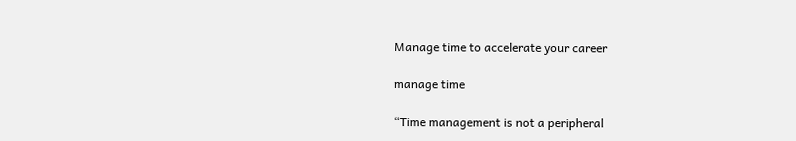Manage time to accelerate your career

manage time

“Time management is not a peripheral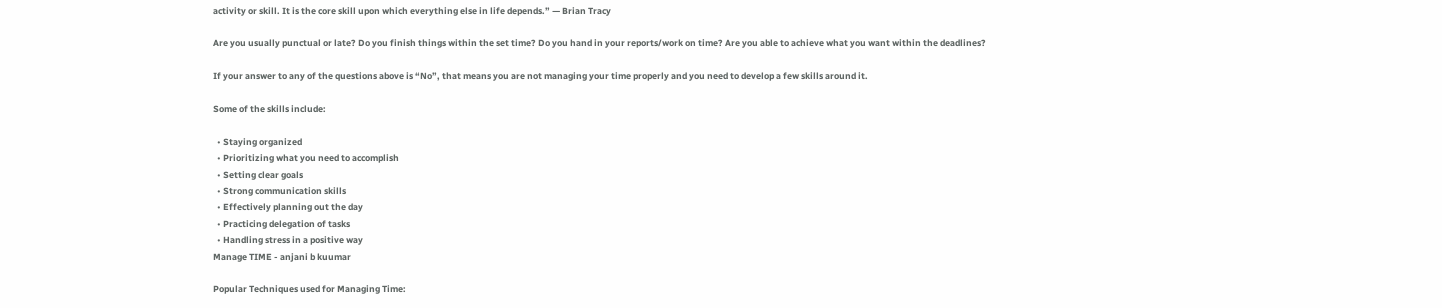activity or skill. It is the core skill upon which everything else in life depends.” — Brian Tracy

Are you usually punctual or late? Do you finish things within the set time? Do you hand in your reports/work on time? Are you able to achieve what you want within the deadlines?

If your answer to any of the questions above is “No”, that means you are not managing your time properly and you need to develop a few skills around it.

Some of the skills include:

  • Staying organized
  • Prioritizing what you need to accomplish
  • Setting clear goals
  • Strong communication skills
  • Effectively planning out the day
  • Practicing delegation of tasks
  • Handling stress in a positive way
Manage TIME - anjani b kuumar

Popular Techniques used for Managing Time: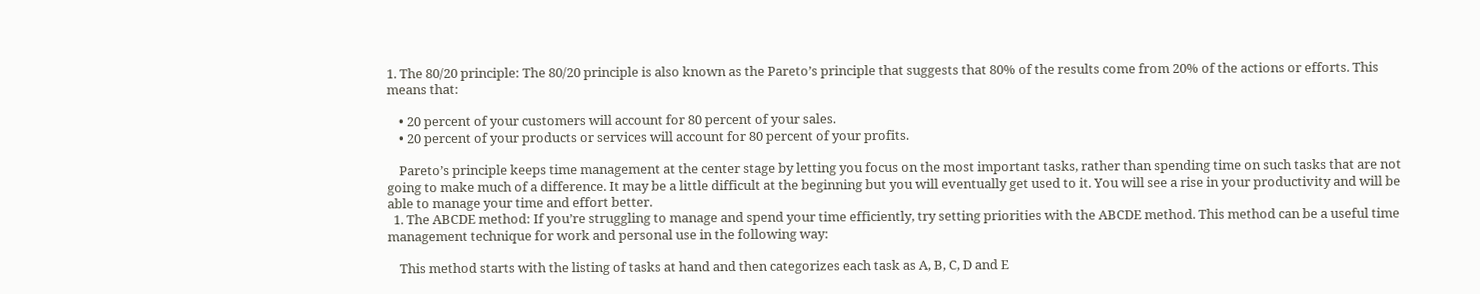1. The 80/20 principle: The 80/20 principle is also known as the Pareto’s principle that suggests that 80% of the results come from 20% of the actions or efforts. This means that:

    • 20 percent of your customers will account for 80 percent of your sales.
    • 20 percent of your products or services will account for 80 percent of your profits.

    Pareto’s principle keeps time management at the center stage by letting you focus on the most important tasks, rather than spending time on such tasks that are not going to make much of a difference. It may be a little difficult at the beginning but you will eventually get used to it. You will see a rise in your productivity and will be able to manage your time and effort better.
  1. The ABCDE method: If you’re struggling to manage and spend your time efficiently, try setting priorities with the ABCDE method. This method can be a useful time management technique for work and personal use in the following way:

    This method starts with the listing of tasks at hand and then categorizes each task as A, B, C, D and E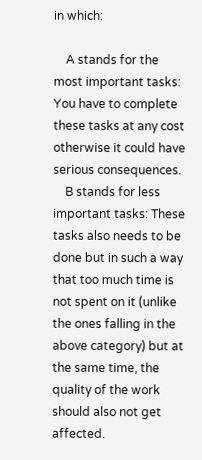in which:

    A stands for the most important tasks: You have to complete these tasks at any cost otherwise it could have serious consequences.
    B stands for less important tasks: These tasks also needs to be done but in such a way that too much time is not spent on it (unlike the ones falling in the above category) but at the same time, the quality of the work should also not get affected.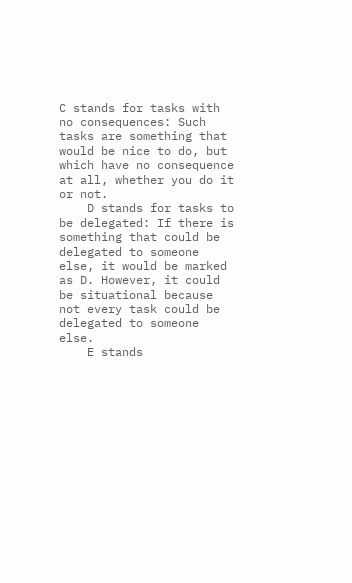C stands for tasks with no consequences: Such tasks are something that would be nice to do, but which have no consequence at all, whether you do it or not.
    D stands for tasks to be delegated: If there is something that could be delegated to someone else, it would be marked as D. However, it could be situational because not every task could be delegated to someone else.
    E stands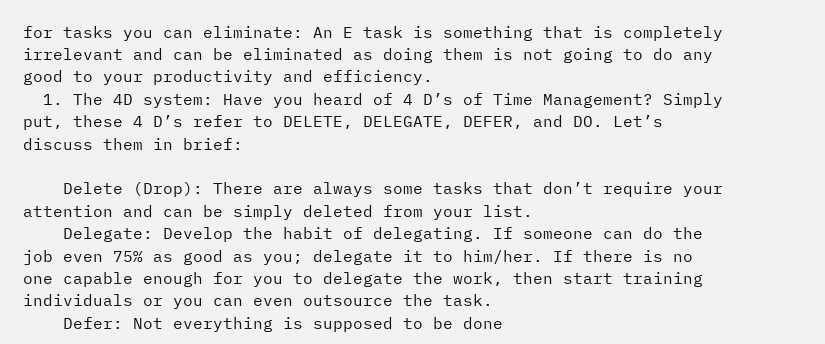for tasks you can eliminate: An E task is something that is completely irrelevant and can be eliminated as doing them is not going to do any good to your productivity and efficiency.
  1. The 4D system: Have you heard of 4 D’s of Time Management? Simply put, these 4 D’s refer to DELETE, DELEGATE, DEFER, and DO. Let’s discuss them in brief:

    Delete (Drop): There are always some tasks that don’t require your attention and can be simply deleted from your list.
    Delegate: Develop the habit of delegating. If someone can do the job even 75% as good as you; delegate it to him/her. If there is no one capable enough for you to delegate the work, then start training individuals or you can even outsource the task.
    Defer: Not everything is supposed to be done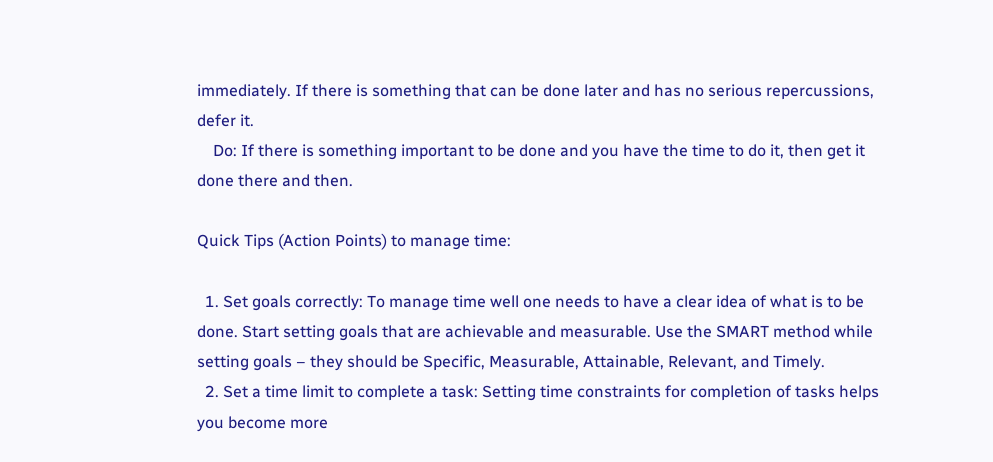immediately. If there is something that can be done later and has no serious repercussions, defer it.
    Do: If there is something important to be done and you have the time to do it, then get it done there and then.

Quick Tips (Action Points) to manage time:

  1. Set goals correctly: To manage time well one needs to have a clear idea of what is to be done. Start setting goals that are achievable and measurable. Use the SMART method while setting goals – they should be Specific, Measurable, Attainable, Relevant, and Timely.
  2. Set a time limit to complete a task: Setting time constraints for completion of tasks helps you become more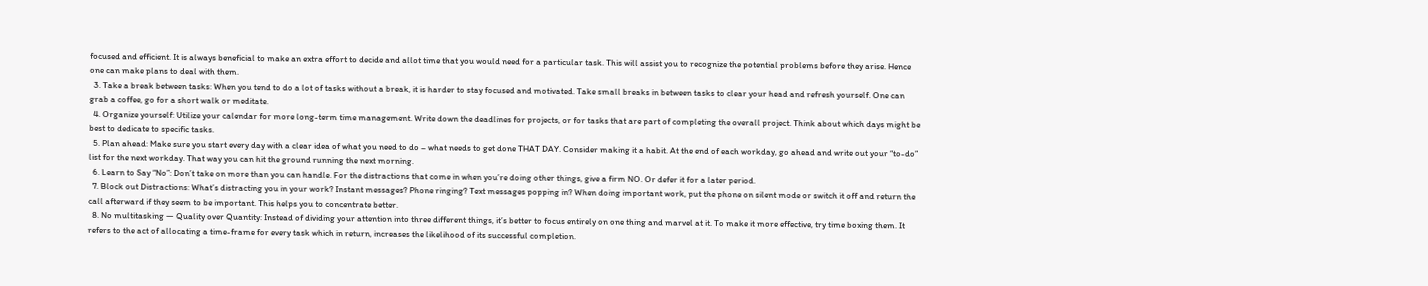focused and efficient. It is always beneficial to make an extra effort to decide and allot time that you would need for a particular task. This will assist you to recognize the potential problems before they arise. Hence one can make plans to deal with them.
  3. Take a break between tasks: When you tend to do a lot of tasks without a break, it is harder to stay focused and motivated. Take small breaks in between tasks to clear your head and refresh yourself. One can grab a coffee, go for a short walk or meditate.
  4. Organize yourself: Utilize your calendar for more long-term time management. Write down the deadlines for projects, or for tasks that are part of completing the overall project. Think about which days might be best to dedicate to specific tasks.
  5. Plan ahead: Make sure you start every day with a clear idea of what you need to do – what needs to get done THAT DAY. Consider making it a habit. At the end of each workday, go ahead and write out your “to-do” list for the next workday. That way you can hit the ground running the next morning.
  6. Learn to Say “No”: Don’t take on more than you can handle. For the distractions that come in when you’re doing other things, give a firm NO. Or defer it for a later period.
  7. Block out Distractions: What’s distracting you in your work? Instant messages? Phone ringing? Text messages popping in? When doing important work, put the phone on silent mode or switch it off and return the call afterward if they seem to be important. This helps you to concentrate better.
  8. No multitasking — Quality over Quantity: Instead of dividing your attention into three different things, it’s better to focus entirely on one thing and marvel at it. To make it more effective, try time boxing them. It refers to the act of allocating a time-frame for every task which in return, increases the likelihood of its successful completion.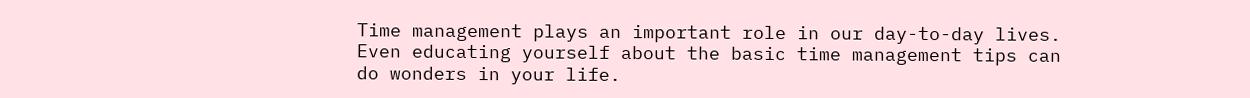Time management plays an important role in our day-to-day lives. Even educating yourself about the basic time management tips can do wonders in your life.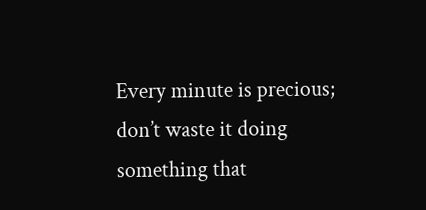Every minute is precious; don’t waste it doing something that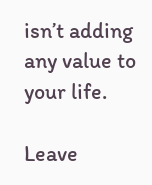isn’t adding any value to your life.

Leave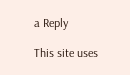a Reply

This site uses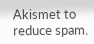Akismet to reduce spam.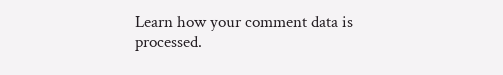Learn how your comment data is processed.